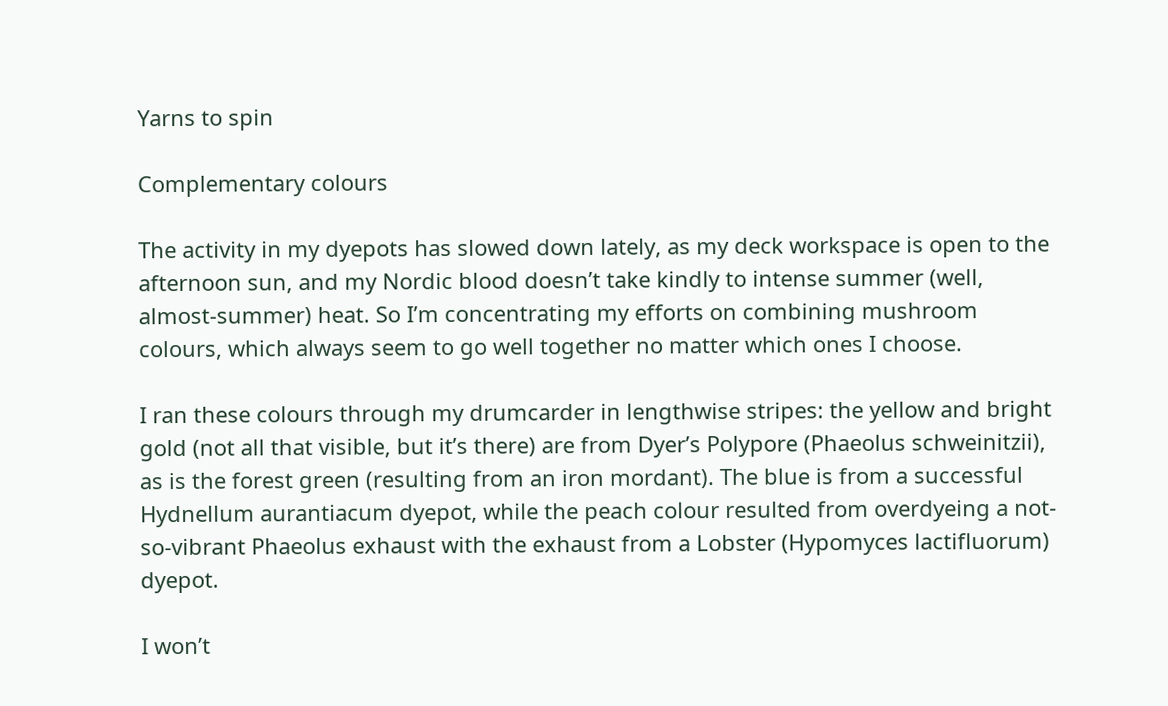Yarns to spin

Complementary colours

The activity in my dyepots has slowed down lately, as my deck workspace is open to the afternoon sun, and my Nordic blood doesn’t take kindly to intense summer (well, almost-summer) heat. So I’m concentrating my efforts on combining mushroom colours, which always seem to go well together no matter which ones I choose.

I ran these colours through my drumcarder in lengthwise stripes: the yellow and bright gold (not all that visible, but it’s there) are from Dyer’s Polypore (Phaeolus schweinitzii), as is the forest green (resulting from an iron mordant). The blue is from a successful Hydnellum aurantiacum dyepot, while the peach colour resulted from overdyeing a not-so-vibrant Phaeolus exhaust with the exhaust from a Lobster (Hypomyces lactifluorum) dyepot.

I won’t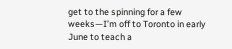get to the spinning for a few weeks—I’m off to Toronto in early June to teach a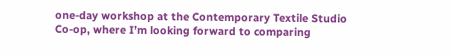one-day workshop at the Contemporary Textile Studio Co-op, where I’m looking forward to comparing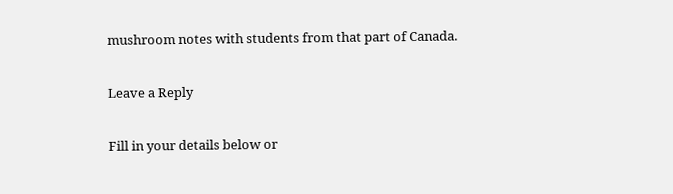mushroom notes with students from that part of Canada.

Leave a Reply

Fill in your details below or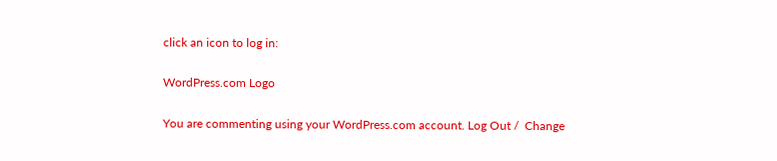click an icon to log in:

WordPress.com Logo

You are commenting using your WordPress.com account. Log Out /  Change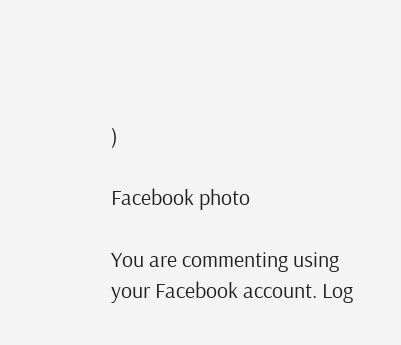)

Facebook photo

You are commenting using your Facebook account. Log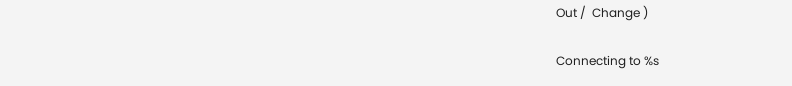Out /  Change )

Connecting to %s